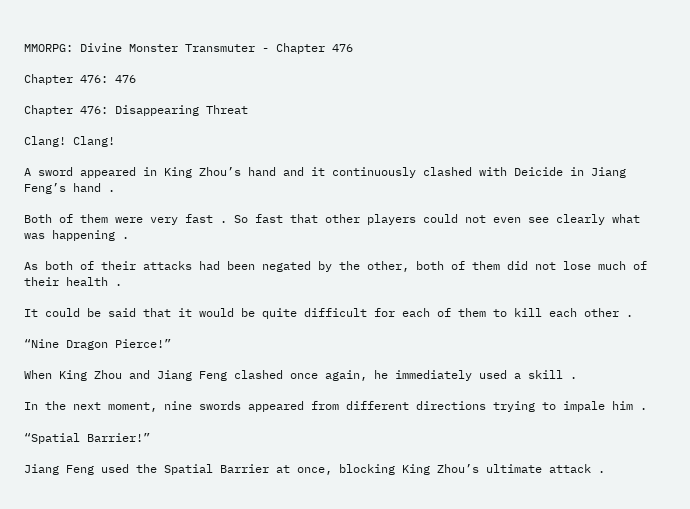MMORPG: Divine Monster Transmuter - Chapter 476

Chapter 476: 476

Chapter 476: Disappearing Threat

Clang! Clang!

A sword appeared in King Zhou’s hand and it continuously clashed with Deicide in Jiang Feng’s hand .

Both of them were very fast . So fast that other players could not even see clearly what was happening .

As both of their attacks had been negated by the other, both of them did not lose much of their health .

It could be said that it would be quite difficult for each of them to kill each other .

“Nine Dragon Pierce!”

When King Zhou and Jiang Feng clashed once again, he immediately used a skill .

In the next moment, nine swords appeared from different directions trying to impale him .

“Spatial Barrier!”

Jiang Feng used the Spatial Barrier at once, blocking King Zhou’s ultimate attack .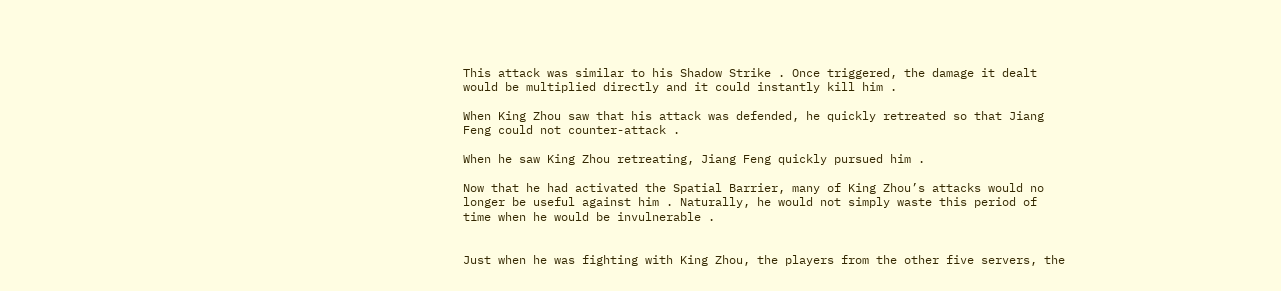This attack was similar to his Shadow Strike . Once triggered, the damage it dealt would be multiplied directly and it could instantly kill him .

When King Zhou saw that his attack was defended, he quickly retreated so that Jiang Feng could not counter-attack .

When he saw King Zhou retreating, Jiang Feng quickly pursued him .

Now that he had activated the Spatial Barrier, many of King Zhou’s attacks would no longer be useful against him . Naturally, he would not simply waste this period of time when he would be invulnerable .


Just when he was fighting with King Zhou, the players from the other five servers, the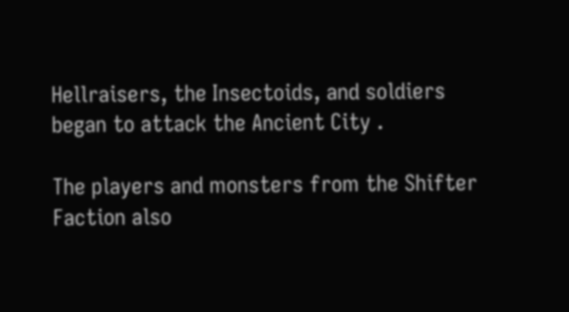Hellraisers, the Insectoids, and soldiers began to attack the Ancient City .

The players and monsters from the Shifter Faction also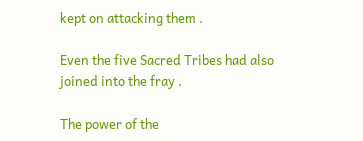kept on attacking them .

Even the five Sacred Tribes had also joined into the fray .

The power of the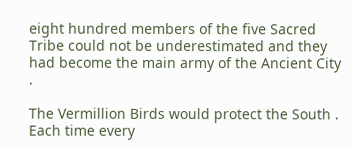eight hundred members of the five Sacred Tribe could not be underestimated and they had become the main army of the Ancient City .

The Vermillion Birds would protect the South . Each time every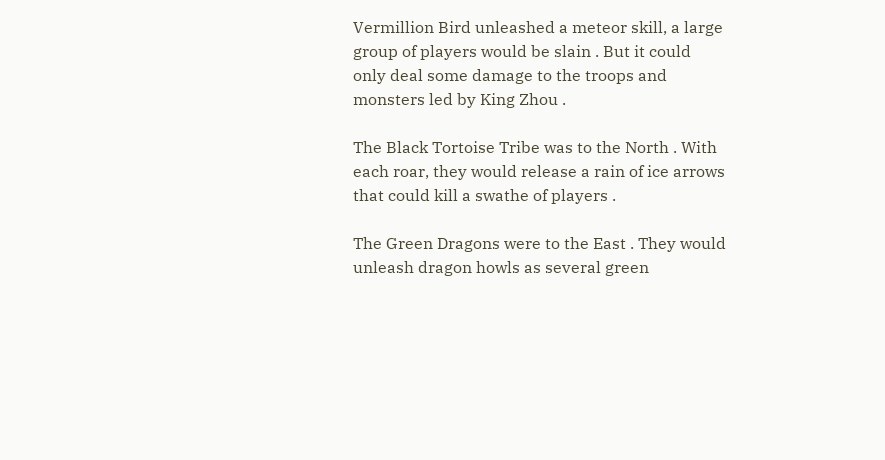Vermillion Bird unleashed a meteor skill, a large group of players would be slain . But it could only deal some damage to the troops and monsters led by King Zhou .

The Black Tortoise Tribe was to the North . With each roar, they would release a rain of ice arrows that could kill a swathe of players .

The Green Dragons were to the East . They would unleash dragon howls as several green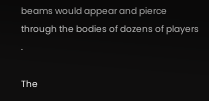beams would appear and pierce through the bodies of dozens of players .

The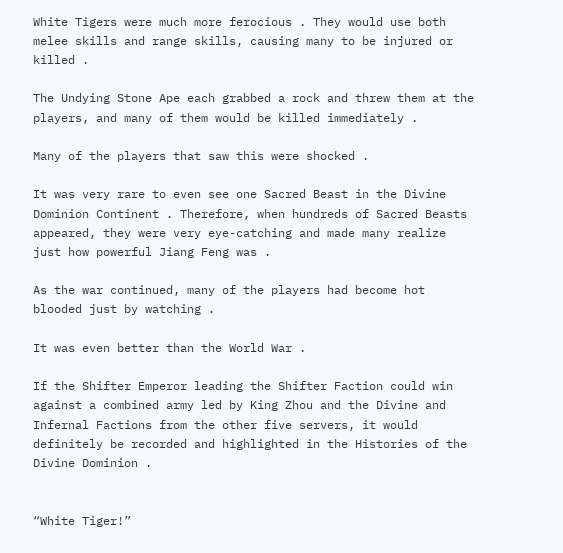White Tigers were much more ferocious . They would use both melee skills and range skills, causing many to be injured or killed .

The Undying Stone Ape each grabbed a rock and threw them at the players, and many of them would be killed immediately .

Many of the players that saw this were shocked .

It was very rare to even see one Sacred Beast in the Divine Dominion Continent . Therefore, when hundreds of Sacred Beasts appeared, they were very eye-catching and made many realize just how powerful Jiang Feng was .

As the war continued, many of the players had become hot blooded just by watching .

It was even better than the World War .

If the Shifter Emperor leading the Shifter Faction could win against a combined army led by King Zhou and the Divine and Infernal Factions from the other five servers, it would definitely be recorded and highlighted in the Histories of the Divine Dominion .


“White Tiger!”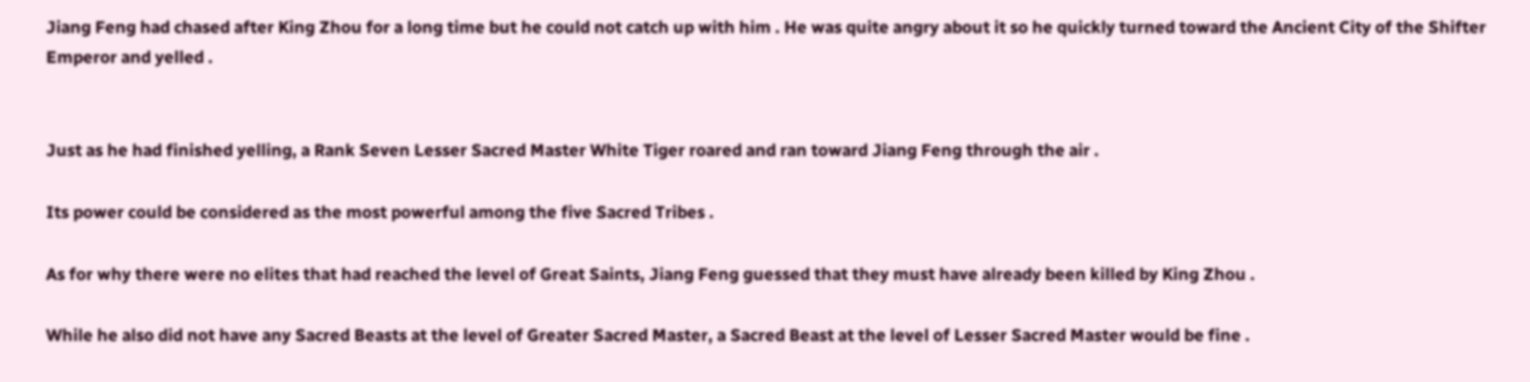Jiang Feng had chased after King Zhou for a long time but he could not catch up with him . He was quite angry about it so he quickly turned toward the Ancient City of the Shifter Emperor and yelled .


Just as he had finished yelling, a Rank Seven Lesser Sacred Master White Tiger roared and ran toward Jiang Feng through the air .

Its power could be considered as the most powerful among the five Sacred Tribes .

As for why there were no elites that had reached the level of Great Saints, Jiang Feng guessed that they must have already been killed by King Zhou .

While he also did not have any Sacred Beasts at the level of Greater Sacred Master, a Sacred Beast at the level of Lesser Sacred Master would be fine .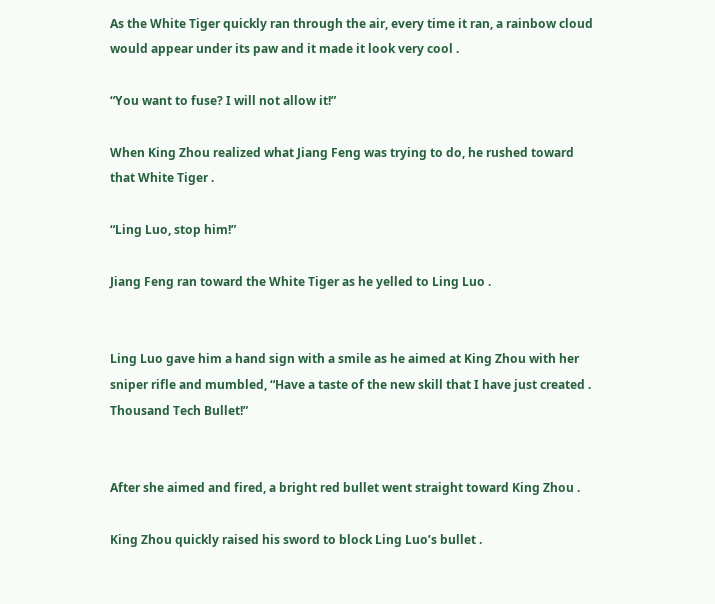As the White Tiger quickly ran through the air, every time it ran, a rainbow cloud would appear under its paw and it made it look very cool .

“You want to fuse? I will not allow it!”

When King Zhou realized what Jiang Feng was trying to do, he rushed toward that White Tiger .

“Ling Luo, stop him!”

Jiang Feng ran toward the White Tiger as he yelled to Ling Luo .


Ling Luo gave him a hand sign with a smile as he aimed at King Zhou with her sniper rifle and mumbled, “Have a taste of the new skill that I have just created . Thousand Tech Bullet!”


After she aimed and fired, a bright red bullet went straight toward King Zhou .

King Zhou quickly raised his sword to block Ling Luo’s bullet .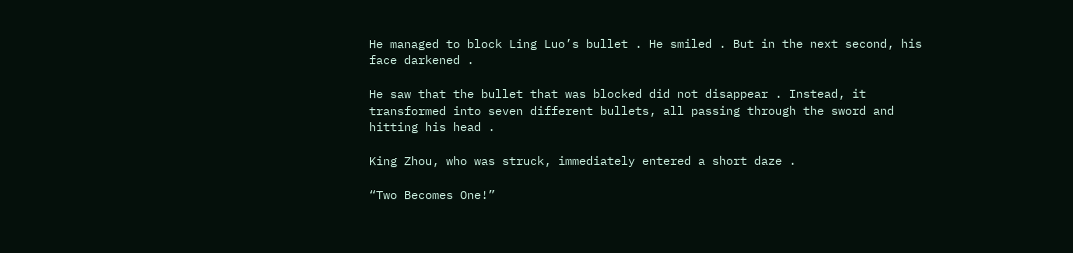He managed to block Ling Luo’s bullet . He smiled . But in the next second, his face darkened .

He saw that the bullet that was blocked did not disappear . Instead, it transformed into seven different bullets, all passing through the sword and hitting his head .

King Zhou, who was struck, immediately entered a short daze .

“Two Becomes One!”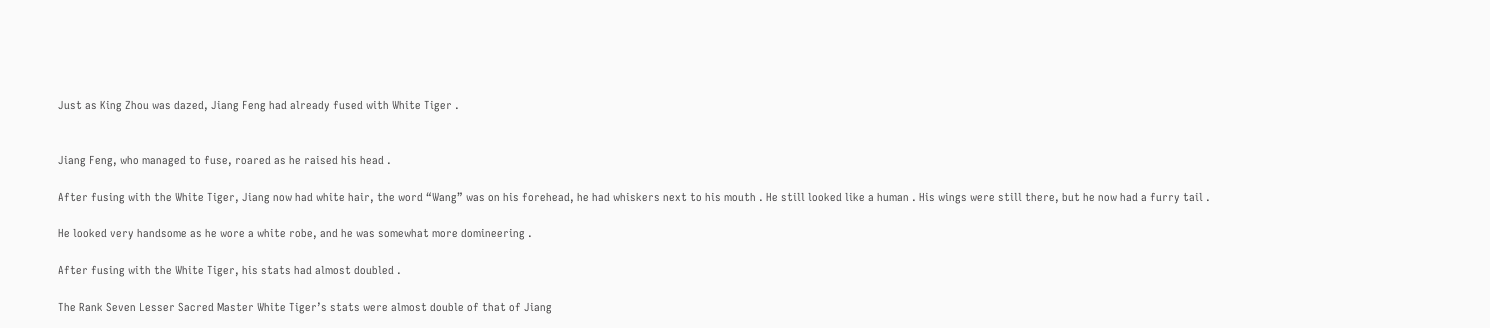Just as King Zhou was dazed, Jiang Feng had already fused with White Tiger .


Jiang Feng, who managed to fuse, roared as he raised his head .

After fusing with the White Tiger, Jiang now had white hair, the word “Wang” was on his forehead, he had whiskers next to his mouth . He still looked like a human . His wings were still there, but he now had a furry tail .

He looked very handsome as he wore a white robe, and he was somewhat more domineering .

After fusing with the White Tiger, his stats had almost doubled .

The Rank Seven Lesser Sacred Master White Tiger’s stats were almost double of that of Jiang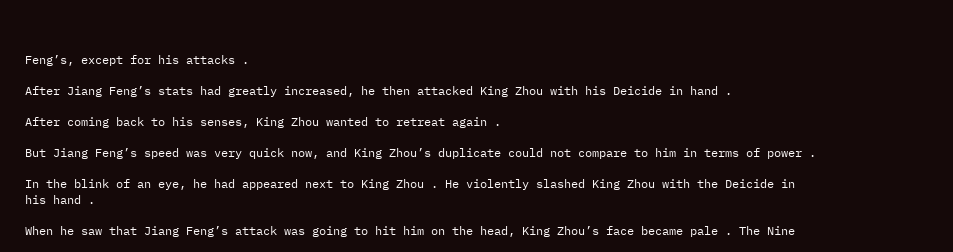Feng’s, except for his attacks .

After Jiang Feng’s stats had greatly increased, he then attacked King Zhou with his Deicide in hand .

After coming back to his senses, King Zhou wanted to retreat again .

But Jiang Feng’s speed was very quick now, and King Zhou’s duplicate could not compare to him in terms of power .

In the blink of an eye, he had appeared next to King Zhou . He violently slashed King Zhou with the Deicide in his hand .

When he saw that Jiang Feng’s attack was going to hit him on the head, King Zhou’s face became pale . The Nine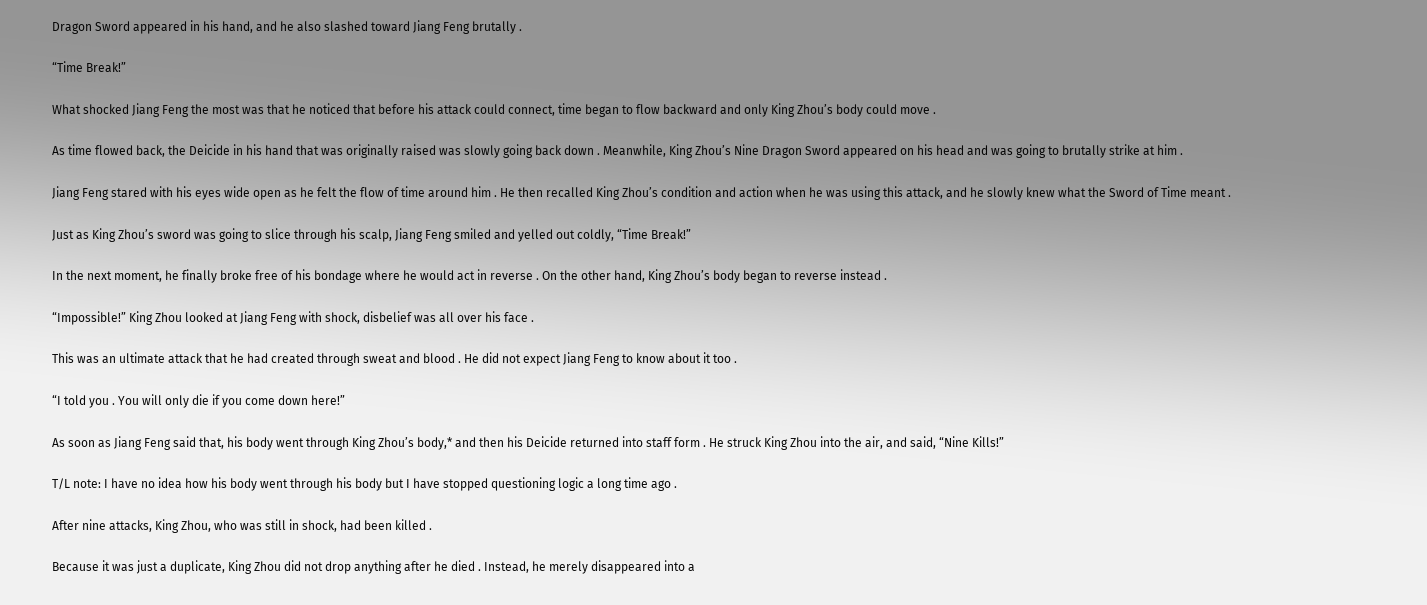Dragon Sword appeared in his hand, and he also slashed toward Jiang Feng brutally .

“Time Break!”

What shocked Jiang Feng the most was that he noticed that before his attack could connect, time began to flow backward and only King Zhou’s body could move .

As time flowed back, the Deicide in his hand that was originally raised was slowly going back down . Meanwhile, King Zhou’s Nine Dragon Sword appeared on his head and was going to brutally strike at him .

Jiang Feng stared with his eyes wide open as he felt the flow of time around him . He then recalled King Zhou’s condition and action when he was using this attack, and he slowly knew what the Sword of Time meant .

Just as King Zhou’s sword was going to slice through his scalp, Jiang Feng smiled and yelled out coldly, “Time Break!”

In the next moment, he finally broke free of his bondage where he would act in reverse . On the other hand, King Zhou’s body began to reverse instead .

“Impossible!” King Zhou looked at Jiang Feng with shock, disbelief was all over his face .

This was an ultimate attack that he had created through sweat and blood . He did not expect Jiang Feng to know about it too .

“I told you . You will only die if you come down here!”

As soon as Jiang Feng said that, his body went through King Zhou’s body,* and then his Deicide returned into staff form . He struck King Zhou into the air, and said, “Nine Kills!”

T/L note: I have no idea how his body went through his body but I have stopped questioning logic a long time ago .

After nine attacks, King Zhou, who was still in shock, had been killed .

Because it was just a duplicate, King Zhou did not drop anything after he died . Instead, he merely disappeared into a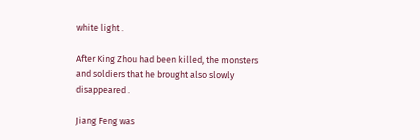white light .

After King Zhou had been killed, the monsters and soldiers that he brought also slowly disappeared .

Jiang Feng was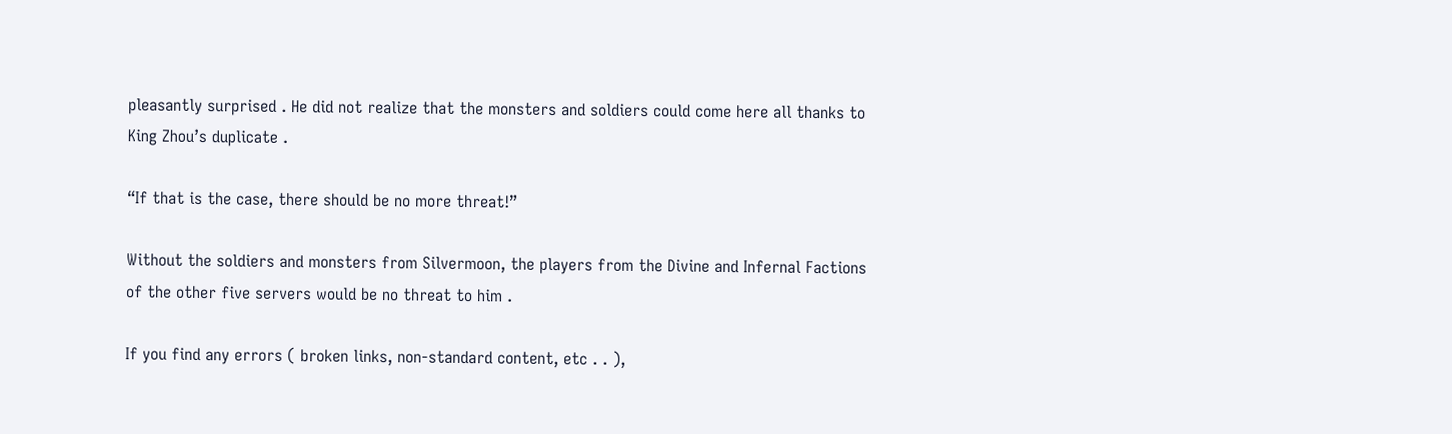pleasantly surprised . He did not realize that the monsters and soldiers could come here all thanks to King Zhou’s duplicate .

“If that is the case, there should be no more threat!”

Without the soldiers and monsters from Silvermoon, the players from the Divine and Infernal Factions of the other five servers would be no threat to him .

If you find any errors ( broken links, non-standard content, etc . . ),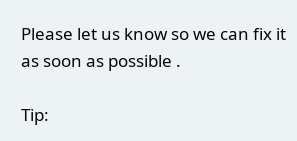Please let us know so we can fix it as soon as possible .

Tip: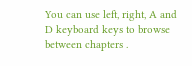You can use left, right, A and D keyboard keys to browse between chapters .